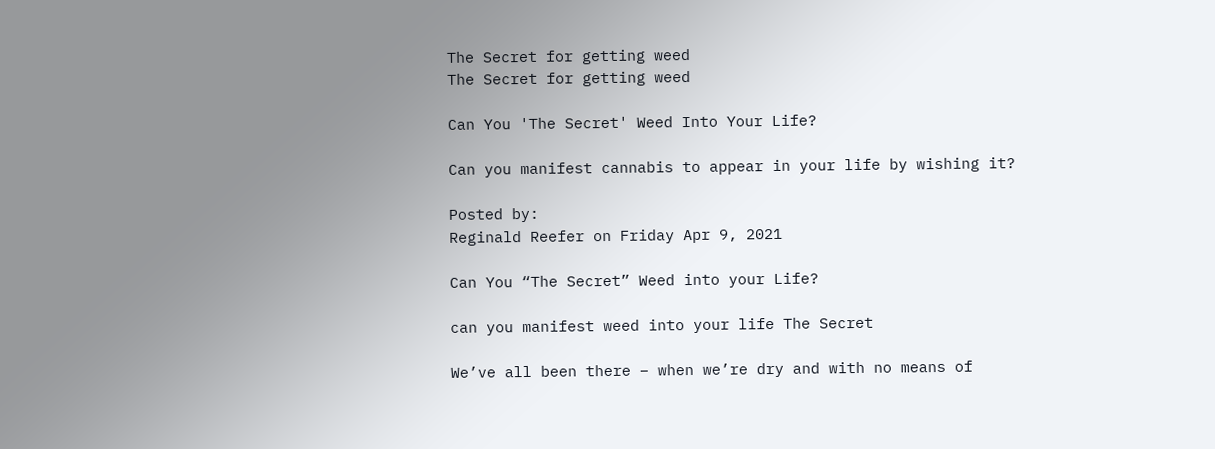The Secret for getting weed
The Secret for getting weed

Can You 'The Secret' Weed Into Your Life?

Can you manifest cannabis to appear in your life by wishing it?

Posted by:
Reginald Reefer on Friday Apr 9, 2021

Can You “The Secret” Weed into your Life?

can you manifest weed into your life The Secret

We’ve all been there – when we’re dry and with no means of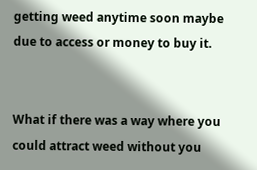getting weed anytime soon maybe due to access or money to buy it.


What if there was a way where you could attract weed without you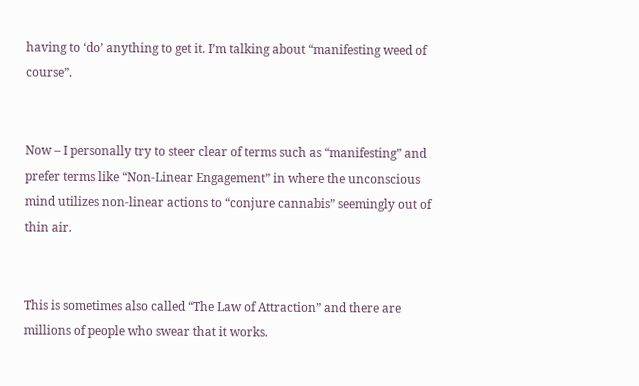having to ‘do’ anything to get it. I’m talking about “manifesting weed of course”.


Now – I personally try to steer clear of terms such as “manifesting” and prefer terms like “Non-Linear Engagement” in where the unconscious mind utilizes non-linear actions to “conjure cannabis” seemingly out of thin air.


This is sometimes also called “The Law of Attraction” and there are millions of people who swear that it works.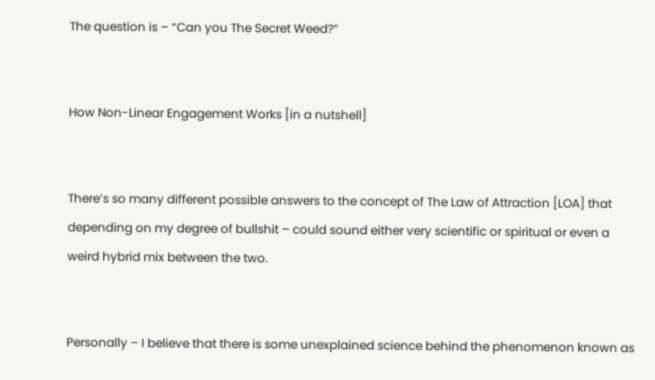The question is – “Can you The Secret Weed?”


How Non-Linear Engagement Works [in a nutshell]


There’s so many different possible answers to the concept of The Law of Attraction [LOA] that depending on my degree of bullshit – could sound either very scientific or spiritual or even a weird hybrid mix between the two.


Personally – I believe that there is some unexplained science behind the phenomenon known as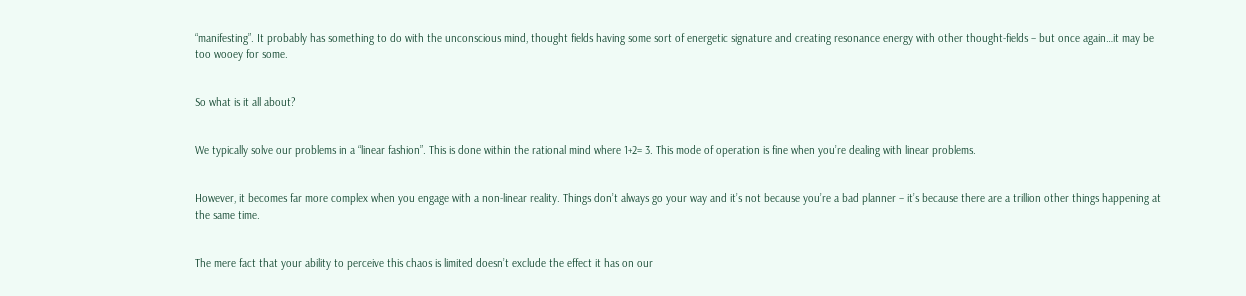“manifesting”. It probably has something to do with the unconscious mind, thought fields having some sort of energetic signature and creating resonance energy with other thought-fields – but once again…it may be too wooey for some.


So what is it all about?


We typically solve our problems in a “linear fashion”. This is done within the rational mind where 1+2= 3. This mode of operation is fine when you’re dealing with linear problems.


However, it becomes far more complex when you engage with a non-linear reality. Things don’t always go your way and it’s not because you’re a bad planner – it’s because there are a trillion other things happening at the same time.


The mere fact that your ability to perceive this chaos is limited doesn’t exclude the effect it has on our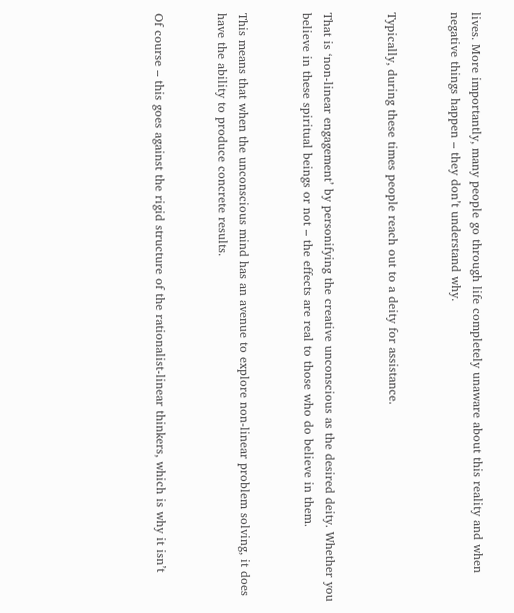lives. More importantly, many people go through life completely unaware about this reality and when negative things happen – they don’t understand why.


Typically, during these times people reach out to a deity for assistance.


That is ‘non-linear engagement’ by personifying the creative unconscious as the desired deity. Whether you believe in these spiritual beings or not – the effects are real to those who do believe in them.


This means that when the unconscious mind has an avenue to explore non-linear problem solving, it does have the ability to produce concrete results.


Of course – this goes against the rigid structure of the rationalist-linear thinkers, which is why it isn’t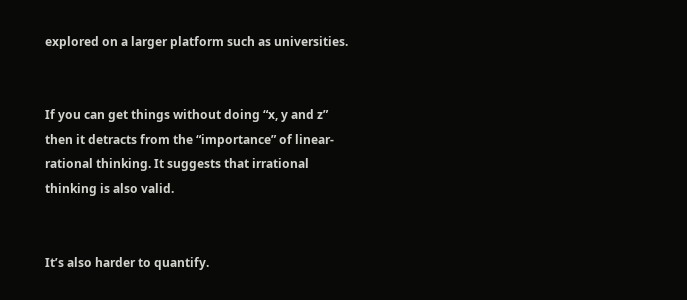explored on a larger platform such as universities.


If you can get things without doing “x, y and z” then it detracts from the “importance” of linear-rational thinking. It suggests that irrational thinking is also valid.


It’s also harder to quantify.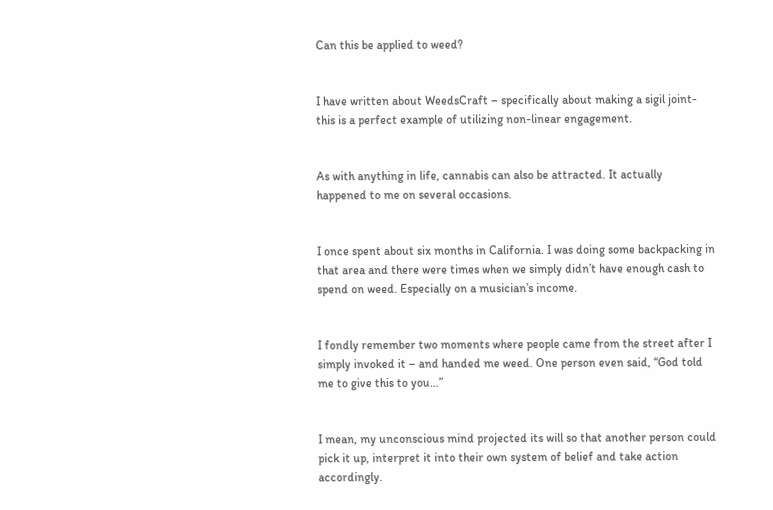Can this be applied to weed?


I have written about WeedsCraft – specifically about making a sigil joint- this is a perfect example of utilizing non-linear engagement.


As with anything in life, cannabis can also be attracted. It actually happened to me on several occasions.


I once spent about six months in California. I was doing some backpacking in that area and there were times when we simply didn’t have enough cash to spend on weed. Especially on a musician’s income.


I fondly remember two moments where people came from the street after I simply invoked it – and handed me weed. One person even said, “God told me to give this to you…”


I mean, my unconscious mind projected its will so that another person could pick it up, interpret it into their own system of belief and take action accordingly.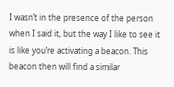I wasn’t in the presence of the person when I said it, but the way I like to see it is like you’re activating a beacon. This beacon then will find a similar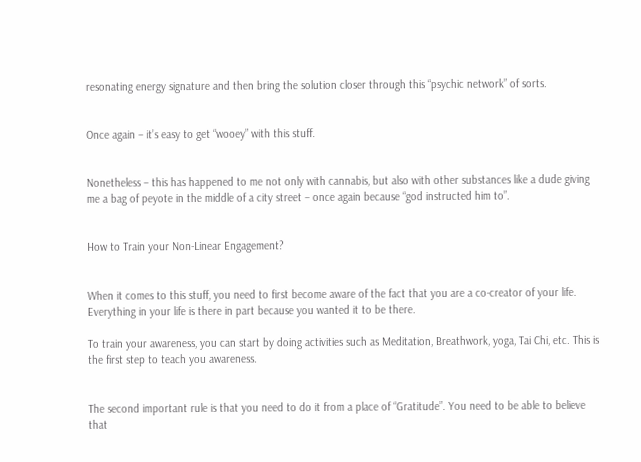resonating energy signature and then bring the solution closer through this “psychic network” of sorts.


Once again – it’s easy to get “wooey” with this stuff.


Nonetheless – this has happened to me not only with cannabis, but also with other substances like a dude giving me a bag of peyote in the middle of a city street – once again because “god instructed him to”.


How to Train your Non-Linear Engagement?


When it comes to this stuff, you need to first become aware of the fact that you are a co-creator of your life. Everything in your life is there in part because you wanted it to be there.

To train your awareness, you can start by doing activities such as Meditation, Breathwork, yoga, Tai Chi, etc. This is the first step to teach you awareness.


The second important rule is that you need to do it from a place of “Gratitude”. You need to be able to believe that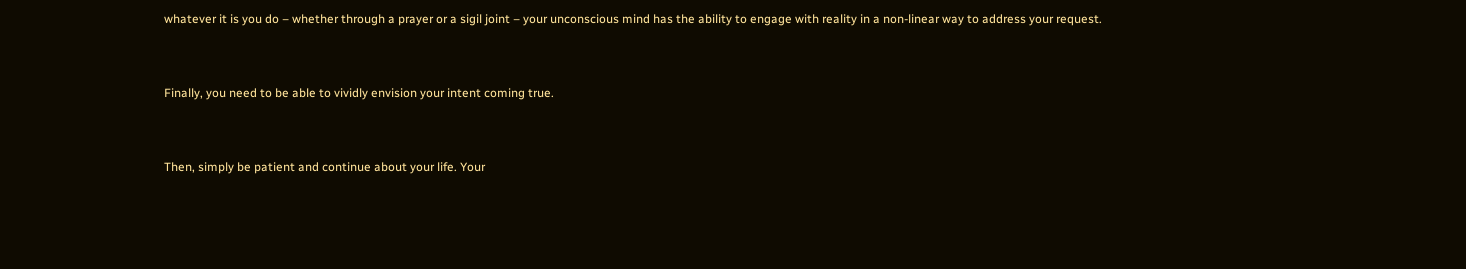whatever it is you do – whether through a prayer or a sigil joint – your unconscious mind has the ability to engage with reality in a non-linear way to address your request.


Finally, you need to be able to vividly envision your intent coming true.


Then, simply be patient and continue about your life. Your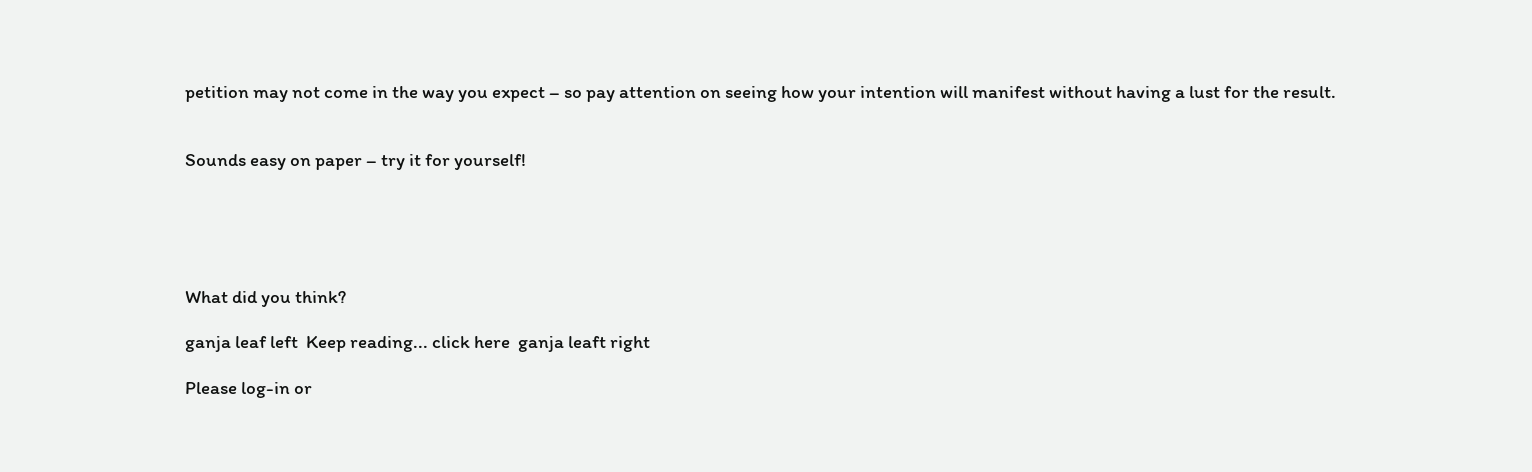petition may not come in the way you expect – so pay attention on seeing how your intention will manifest without having a lust for the result.


Sounds easy on paper – try it for yourself!





What did you think?

ganja leaf left  Keep reading... click here  ganja leaft right

Please log-in or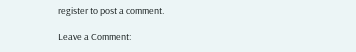register to post a comment.

Leave a Comment: